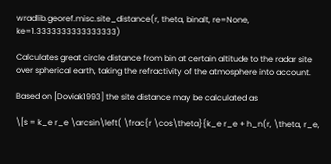wradlib.georef.misc.site_distance(r, theta, binalt, re=None, ke=1.3333333333333333)

Calculates great circle distance from bin at certain altitude to the radar site over spherical earth, taking the refractivity of the atmosphere into account.

Based on [Doviak1993] the site distance may be calculated as

\[s = k_e r_e \arcsin\left( \frac{r \cos\theta}{k_e r_e + h_n(r, \theta, r_e,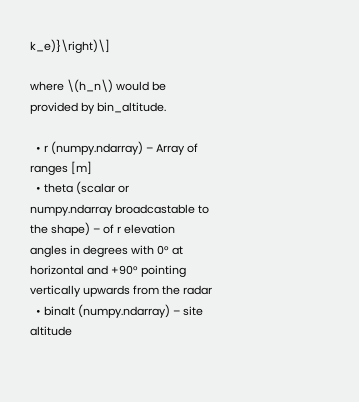k_e)}\right)\]

where \(h_n\) would be provided by bin_altitude.

  • r (numpy.ndarray) – Array of ranges [m]
  • theta (scalar or numpy.ndarray broadcastable to the shape) – of r elevation angles in degrees with 0° at horizontal and +90° pointing vertically upwards from the radar
  • binalt (numpy.ndarray) – site altitude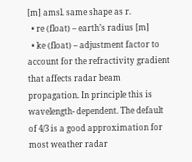[m] amsl. same shape as r.
  • re (float) – earth’s radius [m]
  • ke (float) – adjustment factor to account for the refractivity gradient that affects radar beam propagation. In principle this is wavelength- dependent. The default of 4/3 is a good approximation for most weather radar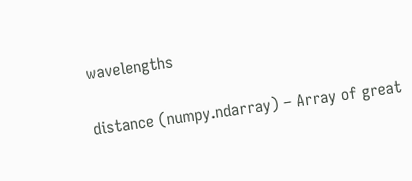wavelengths

distance (numpy.ndarray) – Array of great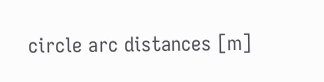circle arc distances [m]